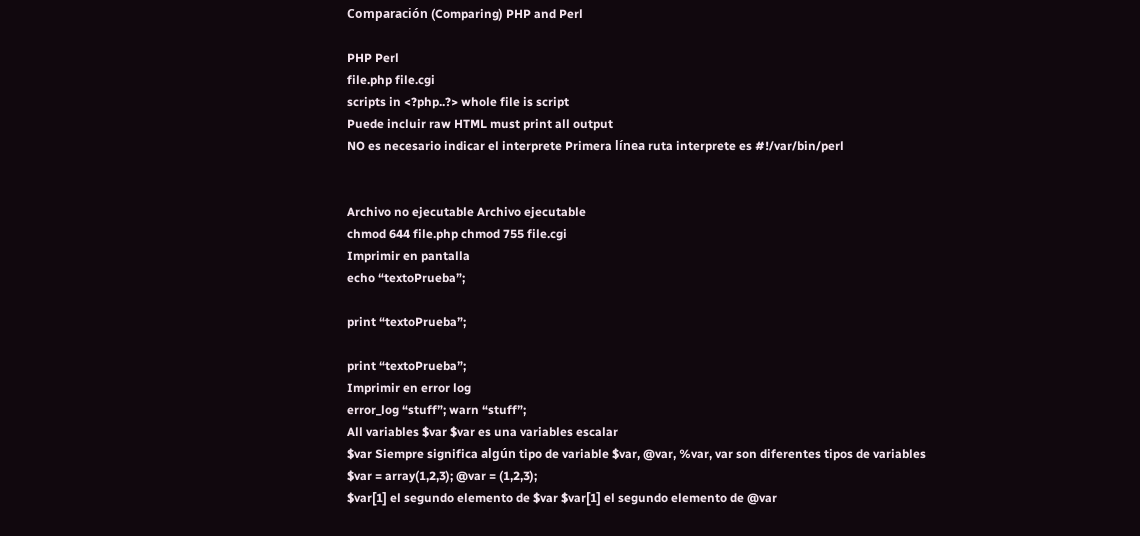Comparación (Comparing) PHP and Perl

PHP Perl
file.php file.cgi
scripts in <?php..?> whole file is script
Puede incluir raw HTML must print all output
NO es necesario indicar el interprete Primera línea ruta interprete es #!/var/bin/perl


Archivo no ejecutable Archivo ejecutable
chmod 644 file.php chmod 755 file.cgi
Imprimir en pantalla
echo “textoPrueba”;

print “textoPrueba”;

print “textoPrueba”;
Imprimir en error log
error_log “stuff”; warn “stuff”;
All variables $var $var es una variables escalar
$var Siempre significa algún tipo de variable $var, @var, %var, var son diferentes tipos de variables
$var = array(1,2,3); @var = (1,2,3);
$var[1] el segundo elemento de $var $var[1] el segundo elemento de @var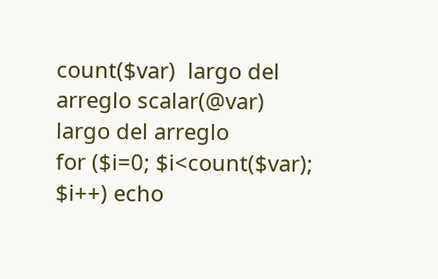count($var)  largo del arreglo scalar(@var) largo del arreglo
for ($i=0; $i<count($var); $i++) echo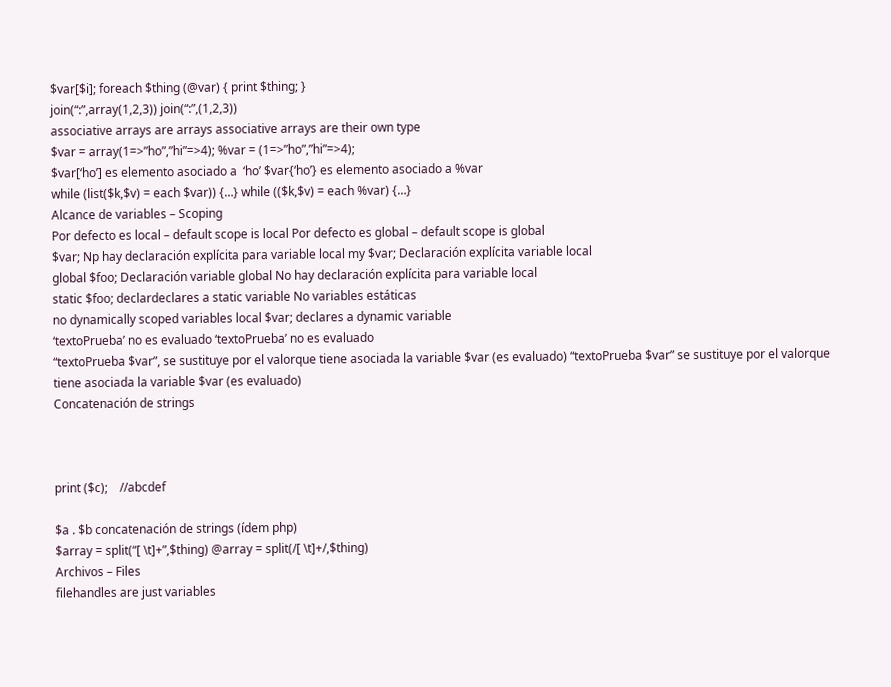$var[$i]; foreach $thing (@var) { print $thing; }
join(“:”,array(1,2,3)) join(“:”,(1,2,3))
associative arrays are arrays associative arrays are their own type
$var = array(1=>”ho”,”hi”=>4); %var = (1=>”ho”,”hi”=>4);
$var[‘ho’] es elemento asociado a  ‘ho’ $var{‘ho’} es elemento asociado a %var
while (list($k,$v) = each $var)) {…} while (($k,$v) = each %var) {…}
Alcance de variables – Scoping
Por defecto es local – default scope is local Por defecto es global – default scope is global
$var; Np hay declaración explícita para variable local my $var; Declaración explícita variable local
global $foo; Declaración variable global No hay declaración explícita para variable local
static $foo; declardeclares a static variable No variables estáticas
no dynamically scoped variables local $var; declares a dynamic variable
‘textoPrueba’ no es evaluado ‘textoPrueba’ no es evaluado
“textoPrueba $var”, se sustituye por el valorque tiene asociada la variable $var (es evaluado) “textoPrueba $var” se sustituye por el valorque tiene asociada la variable $var (es evaluado)
Concatenación de strings



print ($c);    //abcdef

$a . $b concatenación de strings (ídem php)
$array = split(“[ \t]+”,$thing) @array = split(/[ \t]+/,$thing)
Archivos – Files
filehandles are just variables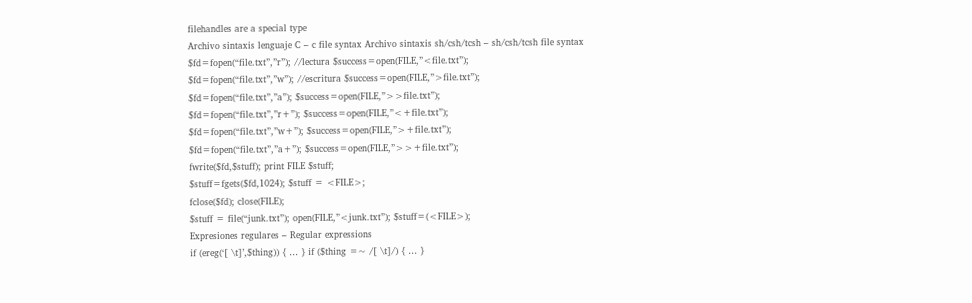filehandles are a special type
Archivo sintaxis lenguaje C – c file syntax Archivo sintaxis sh/csh/tcsh – sh/csh/tcsh file syntax
$fd=fopen(“file.txt”,”r”); //lectura $success=open(FILE,”<file.txt”);
$fd=fopen(“file.txt”,”w”); //escritura $success=open(FILE,”>file.txt”);
$fd=fopen(“file.txt”,”a”); $success=open(FILE,”>>file.txt”);
$fd=fopen(“file.txt”,”r+”); $success=open(FILE,”<+file.txt”);
$fd=fopen(“file.txt”,”w+”); $success=open(FILE,”>+file.txt”);
$fd=fopen(“file.txt”,”a+”); $success=open(FILE,”>>+file.txt”);
fwrite($fd,$stuff); print FILE $stuff;
$stuff=fgets($fd,1024); $stuff = <FILE>;
fclose($fd); close(FILE);
$stuff = file(“junk.txt”); open(FILE,”<junk.txt”); $stuff=(<FILE>);
Expresiones regulares – Regular expressions
if (ereg(‘[ \t]’,$thing)) { … } if ($thing =~ /[ \t]/) { … }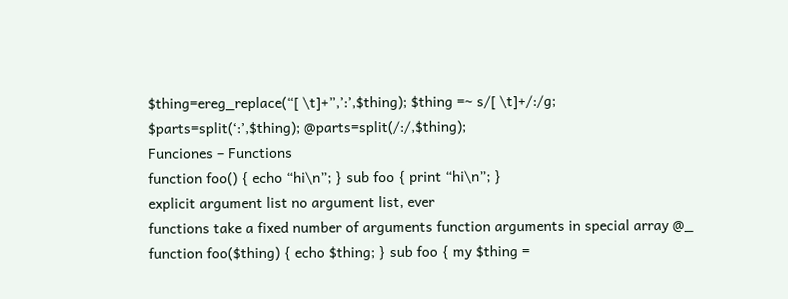$thing=ereg_replace(“[ \t]+”,’:’,$thing); $thing =~ s/[ \t]+/:/g;
$parts=split(‘:’,$thing); @parts=split(/:/,$thing);
Funciones – Functions
function foo() { echo “hi\n”; } sub foo { print “hi\n”; }
explicit argument list no argument list, ever
functions take a fixed number of arguments function arguments in special array @_
function foo($thing) { echo $thing; } sub foo { my $thing =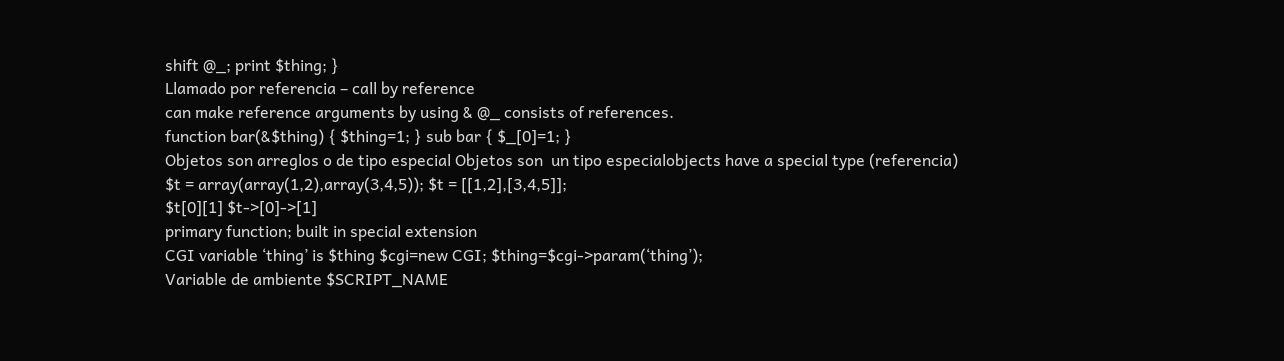shift @_; print $thing; }
Llamado por referencia – call by reference
can make reference arguments by using & @_ consists of references.
function bar(&$thing) { $thing=1; } sub bar { $_[0]=1; }
Objetos son arreglos o de tipo especial Objetos son  un tipo especialobjects have a special type (referencia)
$t = array(array(1,2),array(3,4,5)); $t = [[1,2],[3,4,5]];
$t[0][1] $t->[0]->[1]
primary function; built in special extension
CGI variable ‘thing’ is $thing $cgi=new CGI; $thing=$cgi->param(‘thing’);
Variable de ambiente $SCRIPT_NAME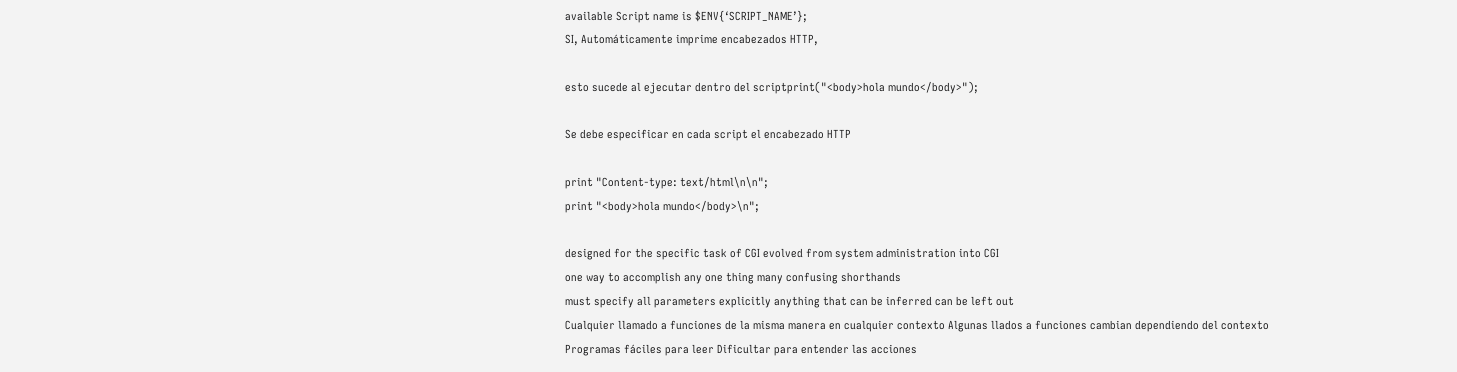available Script name is $ENV{‘SCRIPT_NAME’};
SI, Automáticamente imprime encabezados HTTP,

esto sucede al ejecutar dentro del scriptprint("<body>hola mundo</body>");

Se debe especificar en cada script el encabezado HTTP

print "Content-type: text/html\n\n";
print "<body>hola mundo</body>\n";

designed for the specific task of CGI evolved from system administration into CGI
one way to accomplish any one thing many confusing shorthands
must specify all parameters explicitly anything that can be inferred can be left out
Cualquier llamado a funciones de la misma manera en cualquier contexto Algunas llados a funciones cambian dependiendo del contexto
Programas fáciles para leer Dificultar para entender las acciones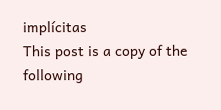implícitas
This post is a copy of the following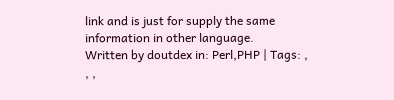link and is just for supply the same information in other language.
Written by doutdex in: Perl,PHP | Tags: , , ,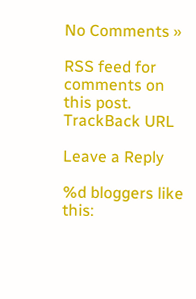No Comments »

RSS feed for comments on this post. TrackBack URL

Leave a Reply

%d bloggers like this: